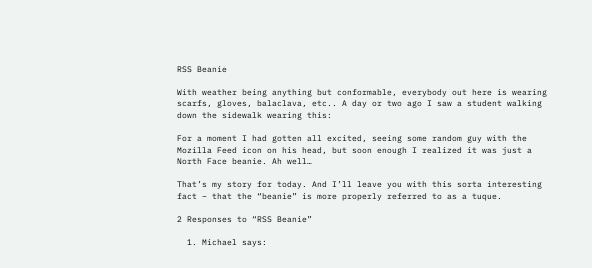RSS Beanie

With weather being anything but conformable, everybody out here is wearing scarfs, gloves, balaclava, etc.. A day or two ago I saw a student walking down the sidewalk wearing this:

For a moment I had gotten all excited, seeing some random guy with the Mozilla Feed icon on his head, but soon enough I realized it was just a North Face beanie. Ah well…

That’s my story for today. And I’ll leave you with this sorta interesting fact – that the “beanie” is more properly referred to as a tuque.

2 Responses to “RSS Beanie”

  1. Michael says: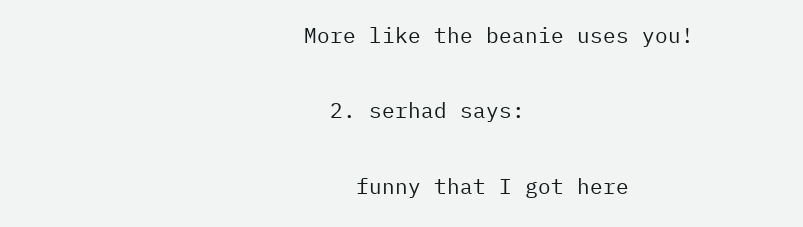More like the beanie uses you!

  2. serhad says:

    funny that I got here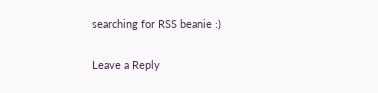searching for RSS beanie :)

Leave a Reply